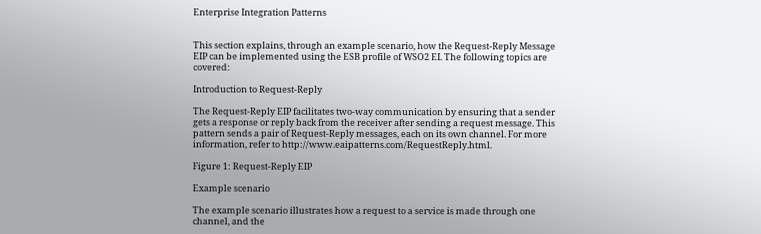Enterprise Integration Patterns


This section explains, through an example scenario, how the Request-Reply Message EIP can be implemented using the ESB profile of WSO2 EI. The following topics are covered:

Introduction to Request-Reply

The Request-Reply EIP facilitates two-way communication by ensuring that a sender gets a response or reply back from the receiver after sending a request message. This pattern sends a pair of Request-Reply messages, each on its own channel. For more information, refer to http://www.eaipatterns.com/RequestReply.html.

Figure 1: Request-Reply EIP

Example scenario

The example scenario illustrates how a request to a service is made through one channel, and the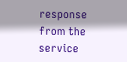response from the service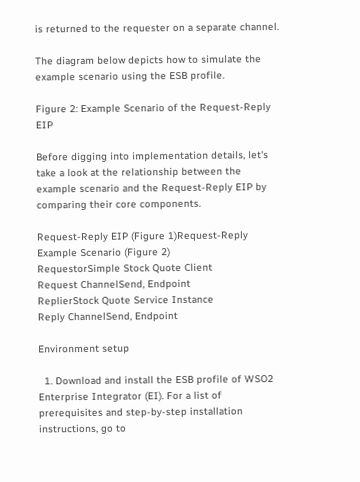is returned to the requester on a separate channel.

The diagram below depicts how to simulate the example scenario using the ESB profile.

Figure 2: Example Scenario of the Request-Reply EIP

Before digging into implementation details, let's take a look at the relationship between the example scenario and the Request-Reply EIP by comparing their core components.

Request-Reply EIP (Figure 1)Request-Reply Example Scenario (Figure 2)
RequestorSimple Stock Quote Client
Request ChannelSend, Endpoint
ReplierStock Quote Service Instance
Reply ChannelSend, Endpoint

Environment setup

  1. Download and install the ESB profile of WSO2 Enterprise Integrator (EI). For a list of prerequisites and step-by-step installation instructions, go to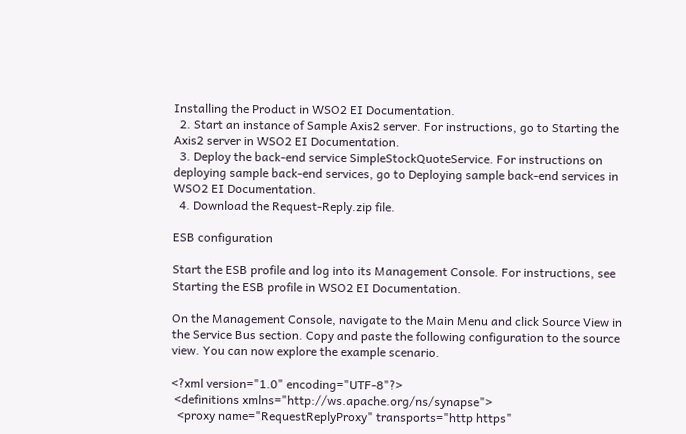Installing the Product in WSO2 EI Documentation.
  2. Start an instance of Sample Axis2 server. For instructions, go to Starting the Axis2 server in WSO2 EI Documentation.
  3. Deploy the back-end service SimpleStockQuoteService. For instructions on deploying sample back-end services, go to Deploying sample back-end services in WSO2 EI Documentation.
  4. Download the Request-Reply.zip file.

ESB configuration

Start the ESB profile and log into its Management Console. For instructions, see Starting the ESB profile in WSO2 EI Documentation.

On the Management Console, navigate to the Main Menu and click Source View in the Service Bus section. Copy and paste the following configuration to the source view. You can now explore the example scenario.

<?xml version="1.0" encoding="UTF-8"?>
 <definitions xmlns="http://ws.apache.org/ns/synapse">
  <proxy name="RequestReplyProxy" transports="http https"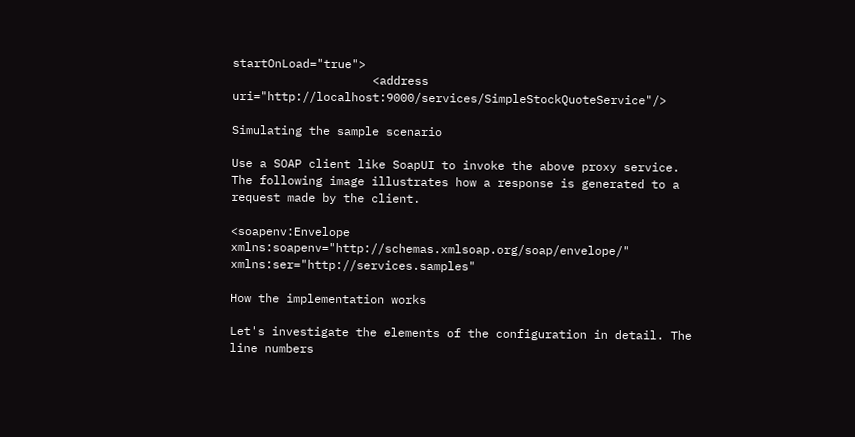startOnLoad="true">
                    <address uri="http://localhost:9000/services/SimpleStockQuoteService"/>

Simulating the sample scenario

Use a SOAP client like SoapUI to invoke the above proxy service. The following image illustrates how a response is generated to a request made by the client.

<soapenv:Envelope xmlns:soapenv="http://schemas.xmlsoap.org/soap/envelope/" xmlns:ser="http://services.samples"

How the implementation works

Let's investigate the elements of the configuration in detail. The line numbers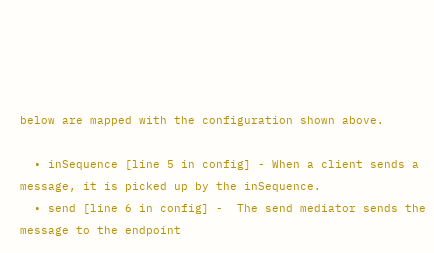below are mapped with the configuration shown above.

  • inSequence [line 5 in config] - When a client sends a message, it is picked up by the inSequence.
  • send [line 6 in config] -  The send mediator sends the message to the endpoint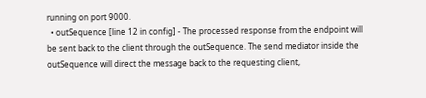running on port 9000.
  • outSequence [line 12 in config] - The processed response from the endpoint will be sent back to the client through the outSequence. The send mediator inside the outSequence will direct the message back to the requesting client,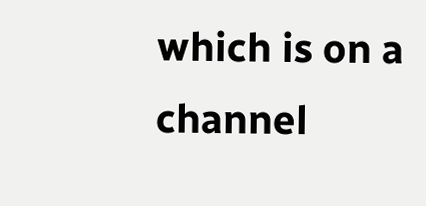which is on a channel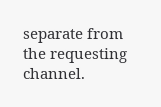separate from the requesting channel.